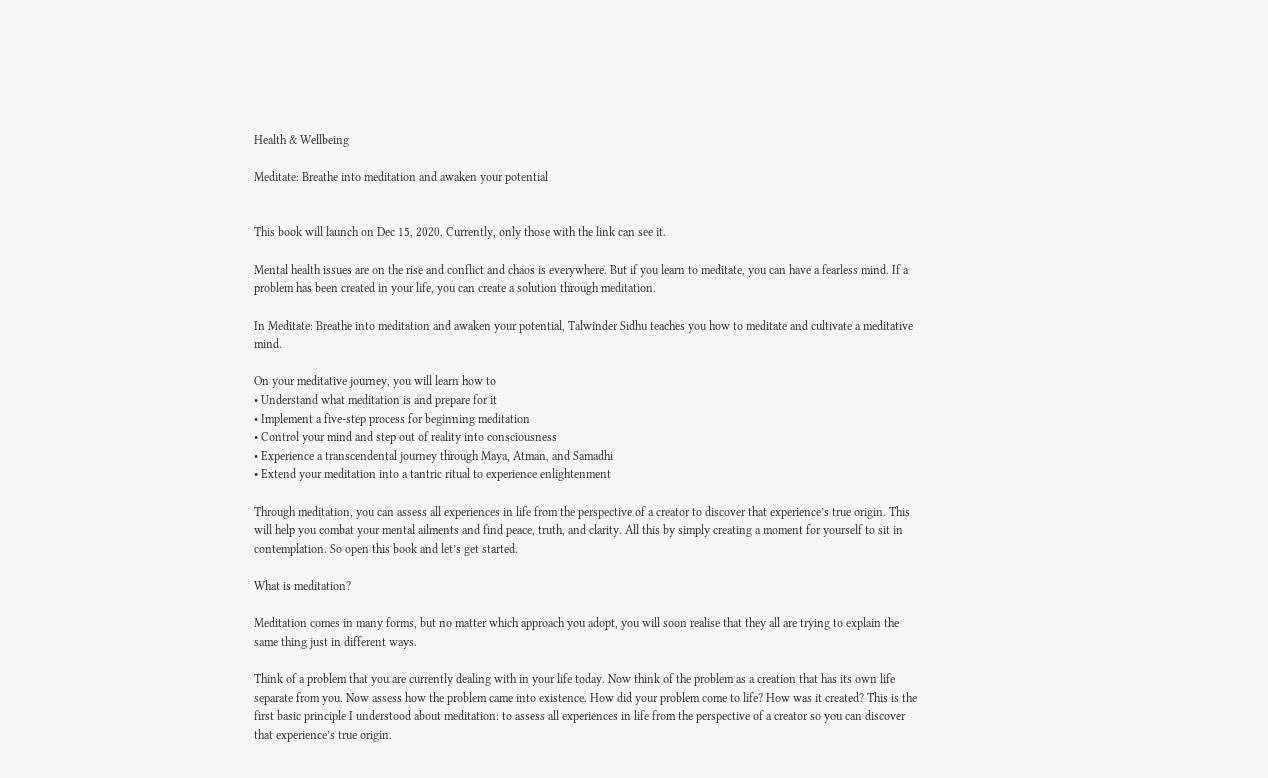Health & Wellbeing

Meditate: Breathe into meditation and awaken your potential


This book will launch on Dec 15, 2020. Currently, only those with the link can see it.

Mental health issues are on the rise and conflict and chaos is everywhere. But if you learn to meditate, you can have a fearless mind. If a problem has been created in your life, you can create a solution through meditation.

In Meditate: Breathe into meditation and awaken your potential, Talwinder Sidhu teaches you how to meditate and cultivate a meditative mind.

On your meditative journey, you will learn how to
• Understand what meditation is and prepare for it
• Implement a five-step process for beginning meditation
• Control your mind and step out of reality into consciousness
• Experience a transcendental journey through Maya, Atman, and Samadhi
• Extend your meditation into a tantric ritual to experience enlightenment

Through meditation, you can assess all experiences in life from the perspective of a creator to discover that experience’s true origin. This will help you combat your mental ailments and find peace, truth, and clarity. All this by simply creating a moment for yourself to sit in contemplation. So open this book and let’s get started.

What is meditation?

Meditation comes in many forms, but no matter which approach you adopt, you will soon realise that they all are trying to explain the same thing just in different ways.

Think of a problem that you are currently dealing with in your life today. Now think of the problem as a creation that has its own life separate from you. Now assess how the problem came into existence. How did your problem come to life? How was it created? This is the first basic principle I understood about meditation: to assess all experiences in life from the perspective of a creator so you can discover that experience’s true origin.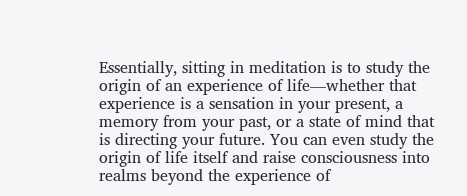Essentially, sitting in meditation is to study the origin of an experience of life—whether that experience is a sensation in your present, a memory from your past, or a state of mind that is directing your future. You can even study the origin of life itself and raise consciousness into realms beyond the experience of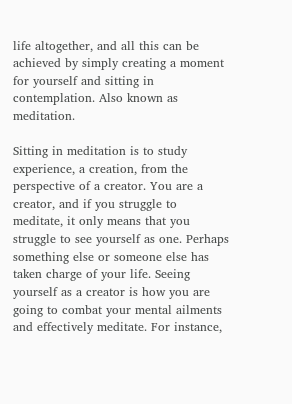life altogether, and all this can be achieved by simply creating a moment for yourself and sitting in contemplation. Also known as meditation.

Sitting in meditation is to study experience, a creation, from the perspective of a creator. You are a creator, and if you struggle to meditate, it only means that you struggle to see yourself as one. Perhaps something else or someone else has taken charge of your life. Seeing yourself as a creator is how you are going to combat your mental ailments and effectively meditate. For instance,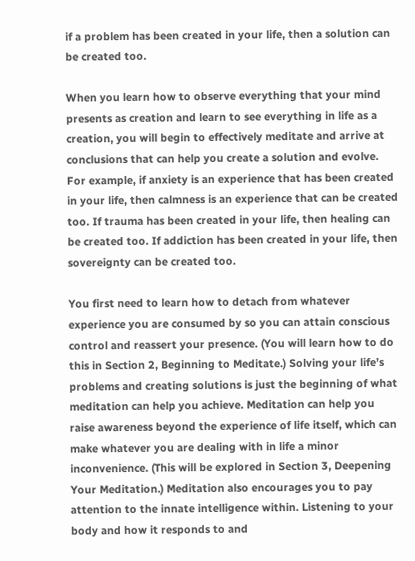if a problem has been created in your life, then a solution can be created too.

When you learn how to observe everything that your mind presents as creation and learn to see everything in life as a creation, you will begin to effectively meditate and arrive at conclusions that can help you create a solution and evolve. For example, if anxiety is an experience that has been created in your life, then calmness is an experience that can be created too. If trauma has been created in your life, then healing can be created too. If addiction has been created in your life, then sovereignty can be created too.

You first need to learn how to detach from whatever experience you are consumed by so you can attain conscious control and reassert your presence. (You will learn how to do this in Section 2, Beginning to Meditate.) Solving your life’s problems and creating solutions is just the beginning of what meditation can help you achieve. Meditation can help you raise awareness beyond the experience of life itself, which can make whatever you are dealing with in life a minor inconvenience. (This will be explored in Section 3, Deepening Your Meditation.) Meditation also encourages you to pay attention to the innate intelligence within. Listening to your body and how it responds to and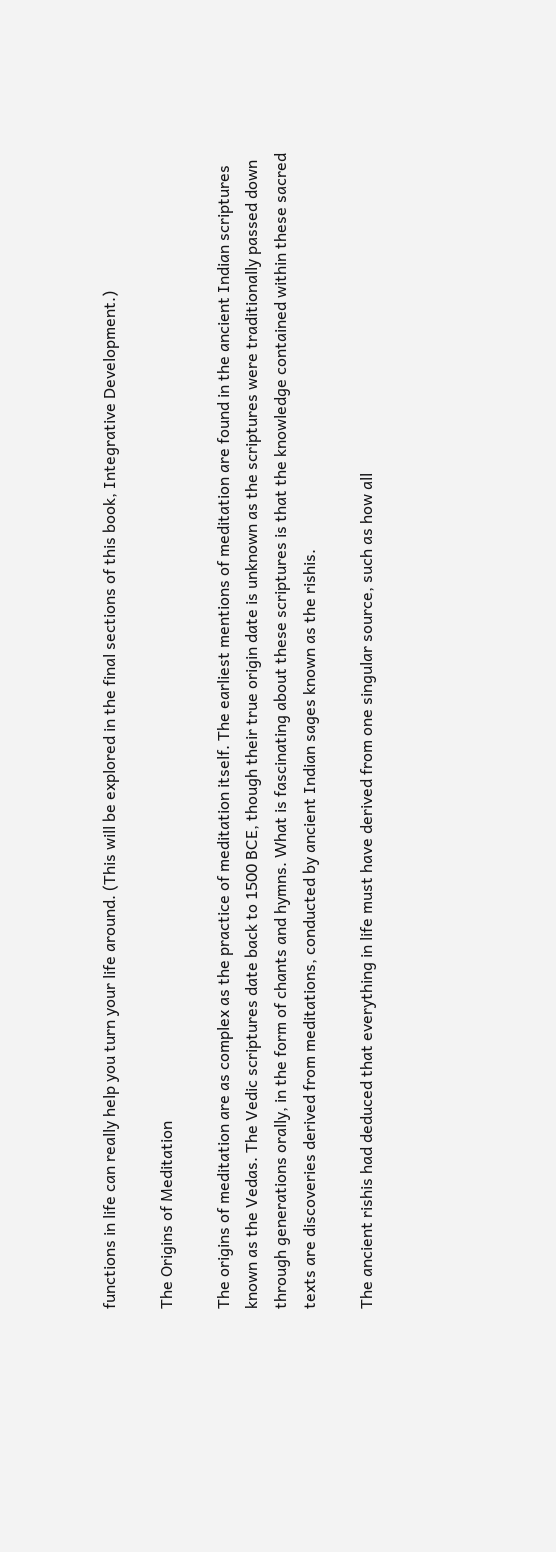functions in life can really help you turn your life around. (This will be explored in the final sections of this book, Integrative Development.)

The Origins of Meditation

The origins of meditation are as complex as the practice of meditation itself. The earliest mentions of meditation are found in the ancient Indian scriptures known as the Vedas. The Vedic scriptures date back to 1500 BCE, though their true origin date is unknown as the scriptures were traditionally passed down through generations orally, in the form of chants and hymns. What is fascinating about these scriptures is that the knowledge contained within these sacred texts are discoveries derived from meditations, conducted by ancient Indian sages known as the rishis.

The ancient rishis had deduced that everything in life must have derived from one singular source, such as how all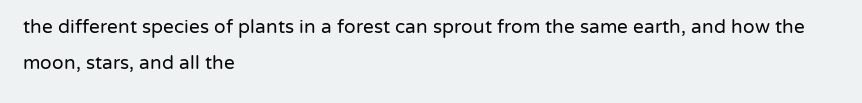the different species of plants in a forest can sprout from the same earth, and how the moon, stars, and all the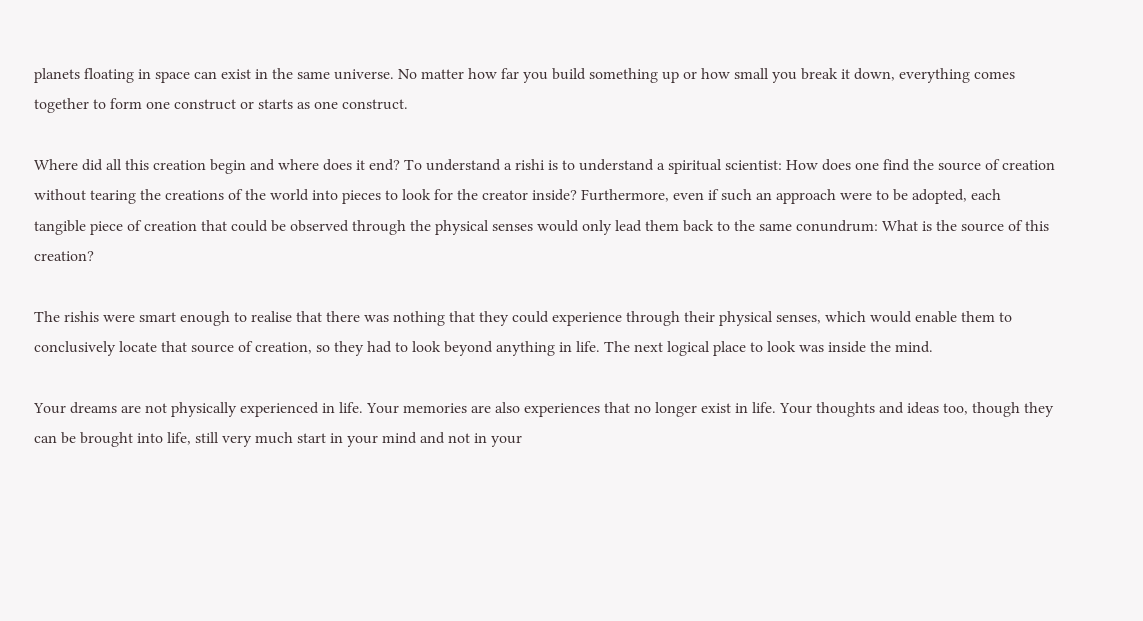planets floating in space can exist in the same universe. No matter how far you build something up or how small you break it down, everything comes together to form one construct or starts as one construct.

Where did all this creation begin and where does it end? To understand a rishi is to understand a spiritual scientist: How does one find the source of creation without tearing the creations of the world into pieces to look for the creator inside? Furthermore, even if such an approach were to be adopted, each tangible piece of creation that could be observed through the physical senses would only lead them back to the same conundrum: What is the source of this creation?

The rishis were smart enough to realise that there was nothing that they could experience through their physical senses, which would enable them to conclusively locate that source of creation, so they had to look beyond anything in life. The next logical place to look was inside the mind.

Your dreams are not physically experienced in life. Your memories are also experiences that no longer exist in life. Your thoughts and ideas too, though they can be brought into life, still very much start in your mind and not in your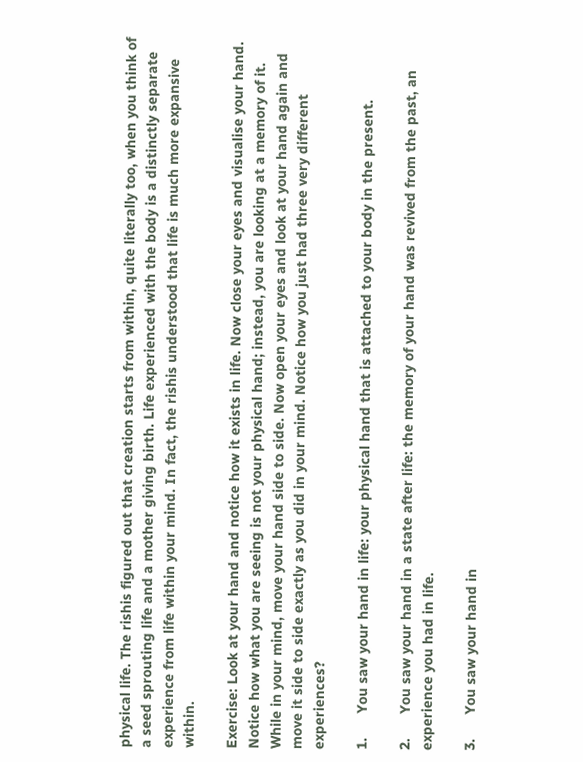physical life. The rishis figured out that creation starts from within, quite literally too, when you think of a seed sprouting life and a mother giving birth. Life experienced with the body is a distinctly separate experience from life within your mind. In fact, the rishis understood that life is much more expansive within.

Exercise: Look at your hand and notice how it exists in life. Now close your eyes and visualise your hand. Notice how what you are seeing is not your physical hand; instead, you are looking at a memory of it. While in your mind, move your hand side to side. Now open your eyes and look at your hand again and move it side to side exactly as you did in your mind. Notice how you just had three very different experiences?

1.      You saw your hand in life: your physical hand that is attached to your body in the present.

2.      You saw your hand in a state after life: the memory of your hand was revived from the past, an experience you had in life.

3.      You saw your hand in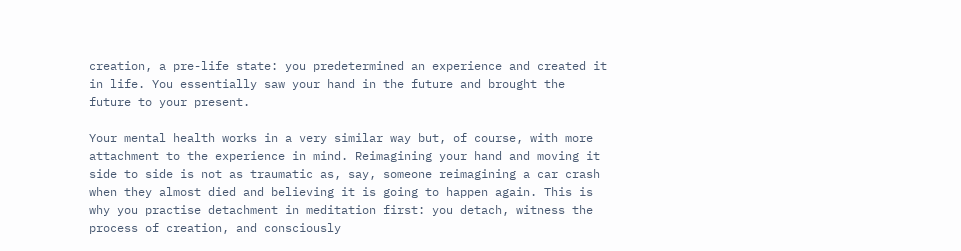creation, a pre-life state: you predetermined an experience and created it in life. You essentially saw your hand in the future and brought the future to your present.

Your mental health works in a very similar way but, of course, with more attachment to the experience in mind. Reimagining your hand and moving it side to side is not as traumatic as, say, someone reimagining a car crash when they almost died and believing it is going to happen again. This is why you practise detachment in meditation first: you detach, witness the process of creation, and consciously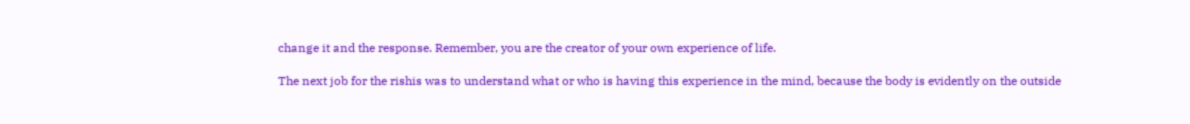change it and the response. Remember, you are the creator of your own experience of life.

The next job for the rishis was to understand what or who is having this experience in the mind, because the body is evidently on the outside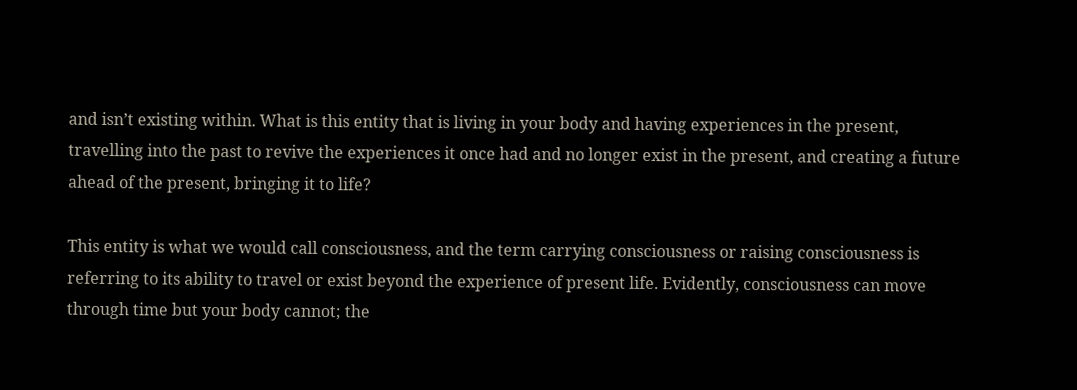and isn’t existing within. What is this entity that is living in your body and having experiences in the present, travelling into the past to revive the experiences it once had and no longer exist in the present, and creating a future ahead of the present, bringing it to life?

This entity is what we would call consciousness, and the term carrying consciousness or raising consciousness is referring to its ability to travel or exist beyond the experience of present life. Evidently, consciousness can move through time but your body cannot; the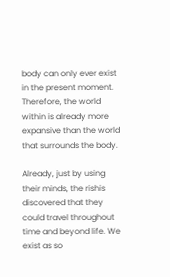body can only ever exist in the present moment. Therefore, the world within is already more expansive than the world that surrounds the body.

Already, just by using their minds, the rishis discovered that they could travel throughout time and beyond life. We exist as so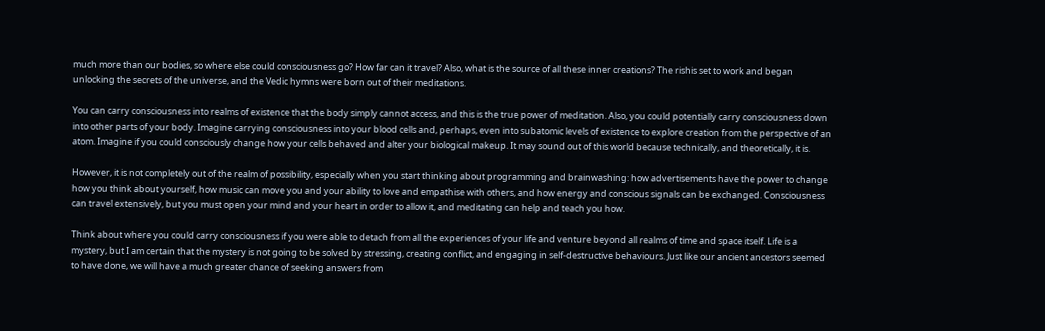much more than our bodies, so where else could consciousness go? How far can it travel? Also, what is the source of all these inner creations? The rishis set to work and began unlocking the secrets of the universe, and the Vedic hymns were born out of their meditations.

You can carry consciousness into realms of existence that the body simply cannot access, and this is the true power of meditation. Also, you could potentially carry consciousness down into other parts of your body. Imagine carrying consciousness into your blood cells and, perhaps, even into subatomic levels of existence to explore creation from the perspective of an atom. Imagine if you could consciously change how your cells behaved and alter your biological makeup. It may sound out of this world because technically, and theoretically, it is.

However, it is not completely out of the realm of possibility, especially when you start thinking about programming and brainwashing: how advertisements have the power to change how you think about yourself, how music can move you and your ability to love and empathise with others, and how energy and conscious signals can be exchanged. Consciousness can travel extensively, but you must open your mind and your heart in order to allow it, and meditating can help and teach you how.

Think about where you could carry consciousness if you were able to detach from all the experiences of your life and venture beyond all realms of time and space itself. Life is a mystery, but I am certain that the mystery is not going to be solved by stressing, creating conflict, and engaging in self-destructive behaviours. Just like our ancient ancestors seemed to have done, we will have a much greater chance of seeking answers from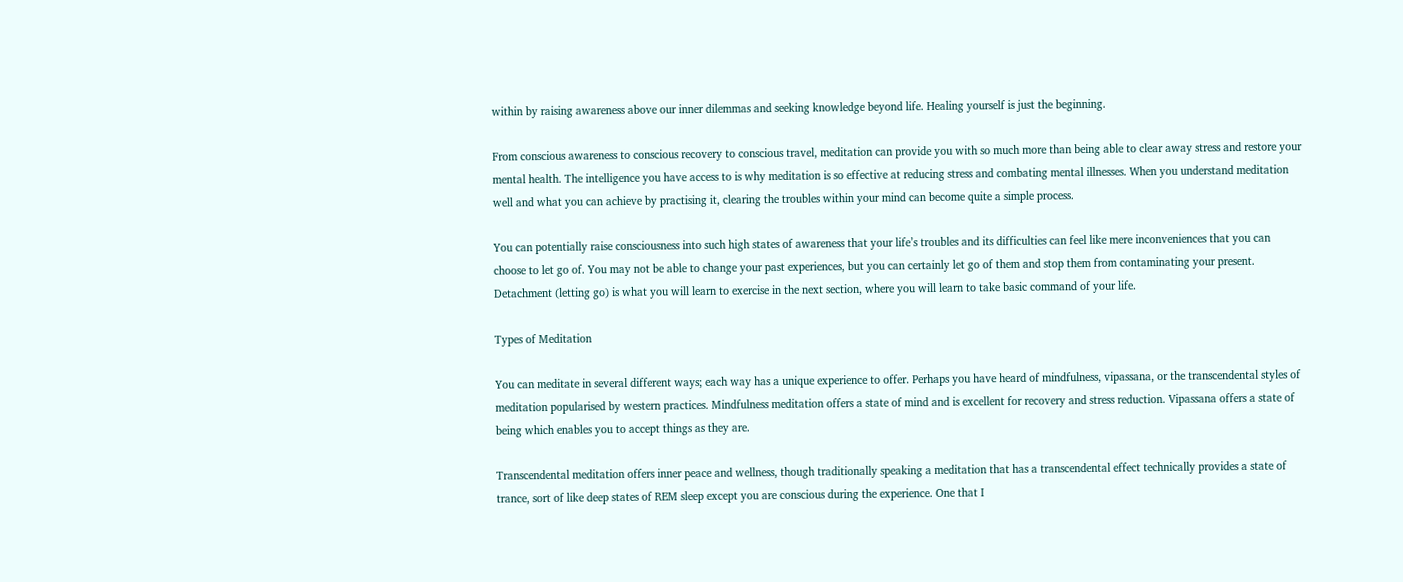within by raising awareness above our inner dilemmas and seeking knowledge beyond life. Healing yourself is just the beginning.

From conscious awareness to conscious recovery to conscious travel, meditation can provide you with so much more than being able to clear away stress and restore your mental health. The intelligence you have access to is why meditation is so effective at reducing stress and combating mental illnesses. When you understand meditation well and what you can achieve by practising it, clearing the troubles within your mind can become quite a simple process.

You can potentially raise consciousness into such high states of awareness that your life’s troubles and its difficulties can feel like mere inconveniences that you can choose to let go of. You may not be able to change your past experiences, but you can certainly let go of them and stop them from contaminating your present. Detachment (letting go) is what you will learn to exercise in the next section, where you will learn to take basic command of your life.

Types of Meditation

You can meditate in several different ways; each way has a unique experience to offer. Perhaps you have heard of mindfulness, vipassana, or the transcendental styles of meditation popularised by western practices. Mindfulness meditation offers a state of mind and is excellent for recovery and stress reduction. Vipassana offers a state of being which enables you to accept things as they are.

Transcendental meditation offers inner peace and wellness, though traditionally speaking a meditation that has a transcendental effect technically provides a state of trance, sort of like deep states of REM sleep except you are conscious during the experience. One that I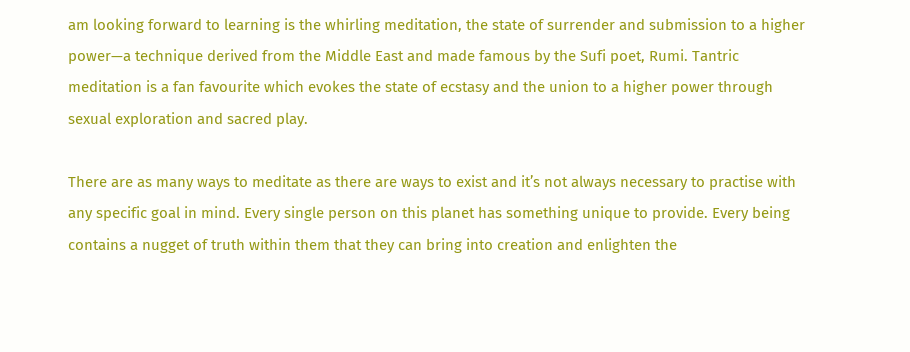am looking forward to learning is the whirling meditation, the state of surrender and submission to a higher power—a technique derived from the Middle East and made famous by the Sufi poet, Rumi. Tantric meditation is a fan favourite which evokes the state of ecstasy and the union to a higher power through sexual exploration and sacred play.

There are as many ways to meditate as there are ways to exist and it’s not always necessary to practise with any specific goal in mind. Every single person on this planet has something unique to provide. Every being contains a nugget of truth within them that they can bring into creation and enlighten the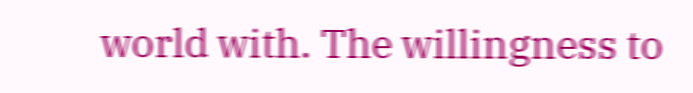world with. The willingness to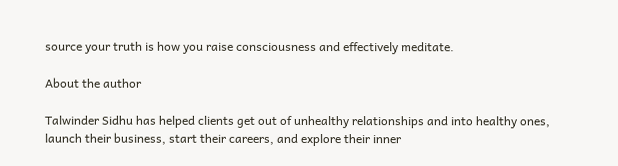source your truth is how you raise consciousness and effectively meditate.

About the author

Talwinder Sidhu has helped clients get out of unhealthy relationships and into healthy ones, launch their business, start their careers, and explore their inner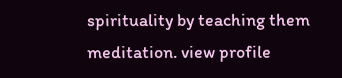spirituality by teaching them meditation. view profile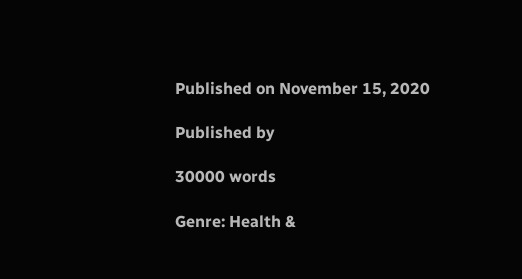Published on November 15, 2020

Published by

30000 words

Genre: Health &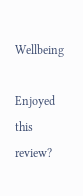Wellbeing

Enjoyed this review?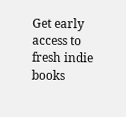Get early access to fresh indie books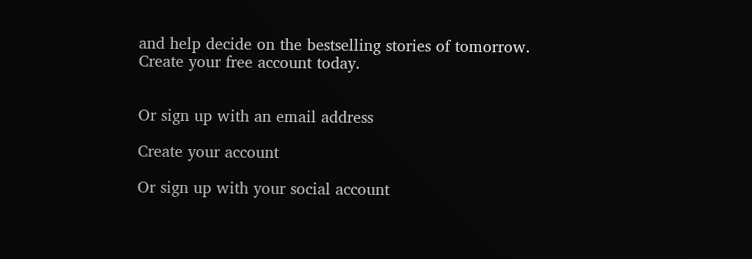and help decide on the bestselling stories of tomorrow. Create your free account today.


Or sign up with an email address

Create your account

Or sign up with your social account